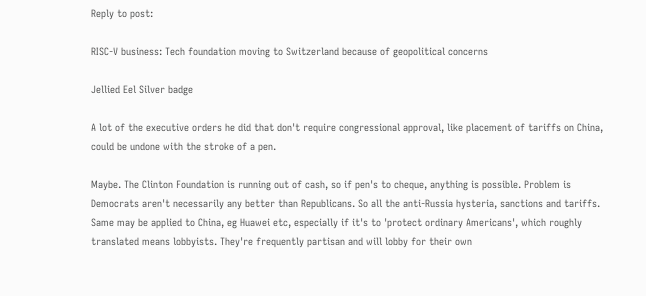Reply to post:

RISC-V business: Tech foundation moving to Switzerland because of geopolitical concerns

Jellied Eel Silver badge

A lot of the executive orders he did that don't require congressional approval, like placement of tariffs on China, could be undone with the stroke of a pen.

Maybe. The Clinton Foundation is running out of cash, so if pen's to cheque, anything is possible. Problem is Democrats aren't necessarily any better than Republicans. So all the anti-Russia hysteria, sanctions and tariffs. Same may be applied to China, eg Huawei etc, especially if it's to 'protect ordinary Americans', which roughly translated means lobbyists. They're frequently partisan and will lobby for their own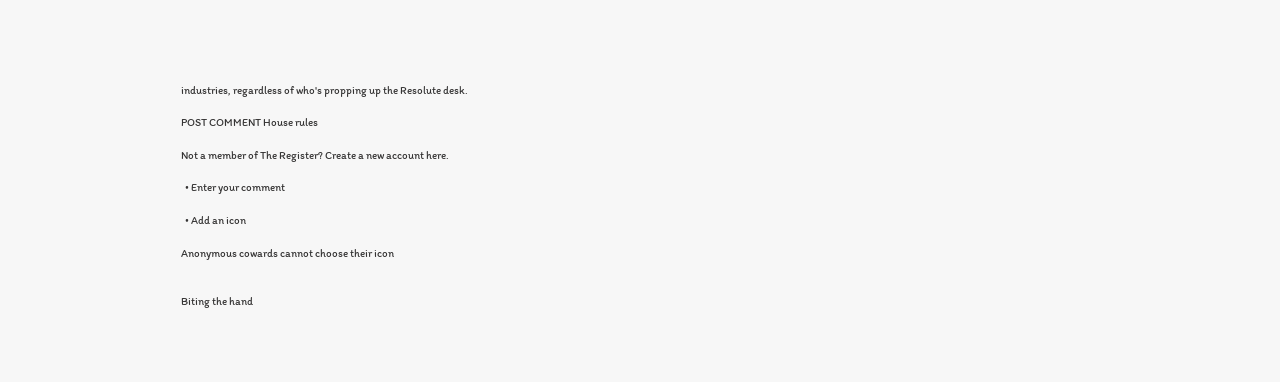industries, regardless of who's propping up the Resolute desk.

POST COMMENT House rules

Not a member of The Register? Create a new account here.

  • Enter your comment

  • Add an icon

Anonymous cowards cannot choose their icon


Biting the hand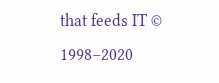that feeds IT © 1998–2020